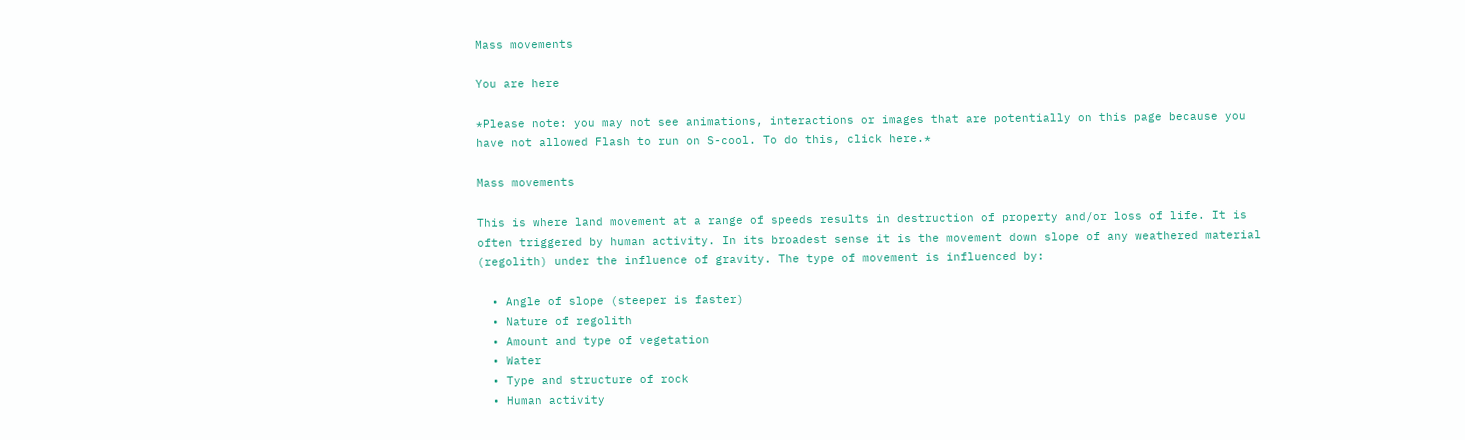Mass movements

You are here

*Please note: you may not see animations, interactions or images that are potentially on this page because you have not allowed Flash to run on S-cool. To do this, click here.*

Mass movements

This is where land movement at a range of speeds results in destruction of property and/or loss of life. It is often triggered by human activity. In its broadest sense it is the movement down slope of any weathered material (regolith) under the influence of gravity. The type of movement is influenced by:

  • Angle of slope (steeper is faster)
  • Nature of regolith
  • Amount and type of vegetation
  • Water
  • Type and structure of rock
  • Human activity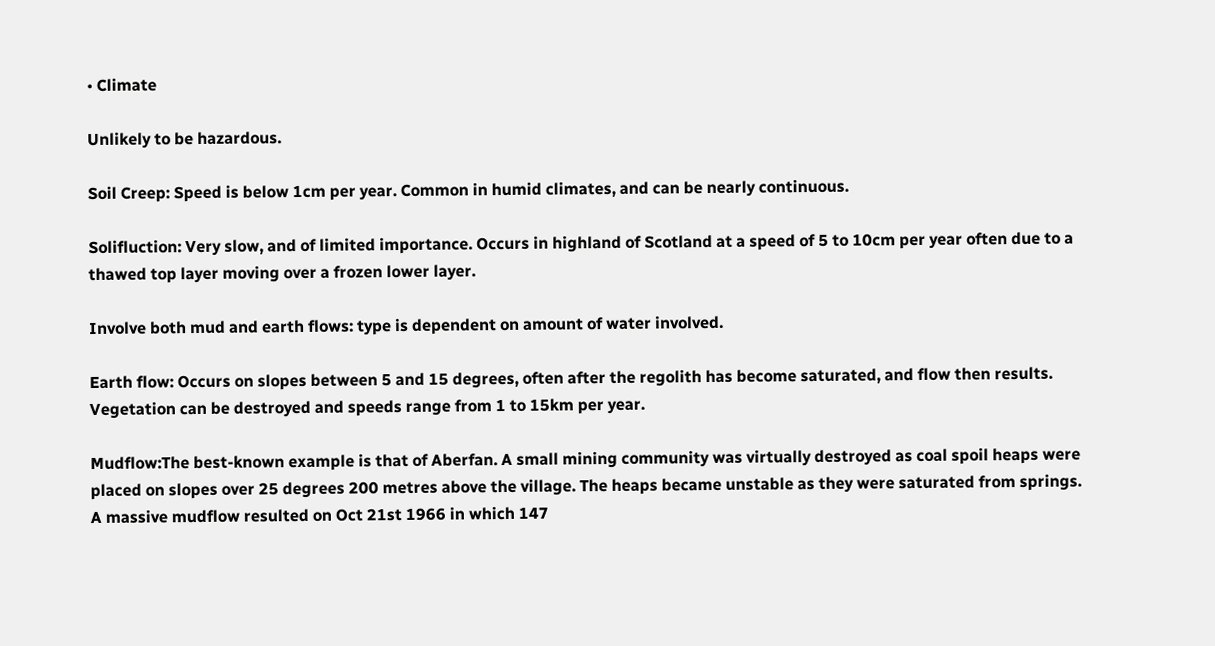• Climate

Unlikely to be hazardous.

Soil Creep: Speed is below 1cm per year. Common in humid climates, and can be nearly continuous.

Solifluction: Very slow, and of limited importance. Occurs in highland of Scotland at a speed of 5 to 10cm per year often due to a thawed top layer moving over a frozen lower layer.

Involve both mud and earth flows: type is dependent on amount of water involved.

Earth flow: Occurs on slopes between 5 and 15 degrees, often after the regolith has become saturated, and flow then results. Vegetation can be destroyed and speeds range from 1 to 15km per year.

Mudflow:The best-known example is that of Aberfan. A small mining community was virtually destroyed as coal spoil heaps were placed on slopes over 25 degrees 200 metres above the village. The heaps became unstable as they were saturated from springs. A massive mudflow resulted on Oct 21st 1966 in which 147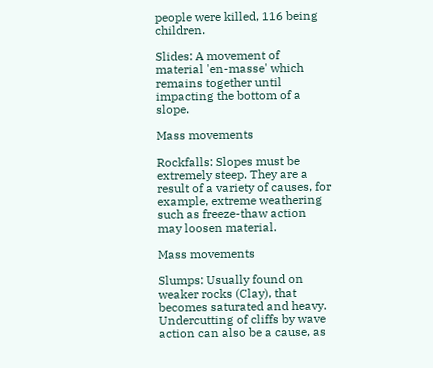people were killed, 116 being children.

Slides: A movement of material 'en-masse' which remains together until impacting the bottom of a slope.

Mass movements

Rockfalls: Slopes must be extremely steep. They are a result of a variety of causes, for example, extreme weathering such as freeze-thaw action may loosen material.

Mass movements

Slumps: Usually found on weaker rocks (Clay), that becomes saturated and heavy. Undercutting of cliffs by wave action can also be a cause, as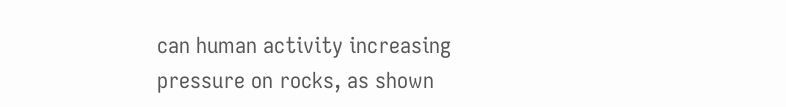can human activity increasing pressure on rocks, as shown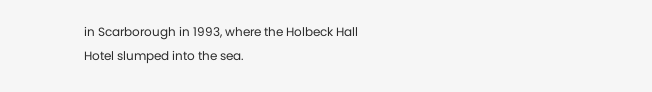in Scarborough in 1993, where the Holbeck Hall Hotel slumped into the sea.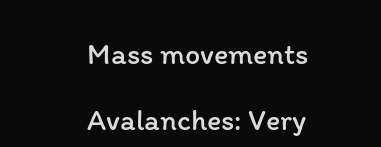Mass movements

Avalanches: Very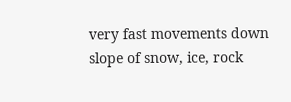very fast movements down slope of snow, ice, rock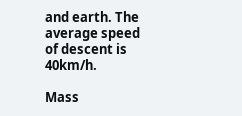and earth. The average speed of descent is 40km/h.

Mass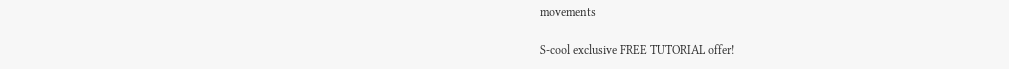movements

S-cool exclusive FREE TUTORIAL offer!